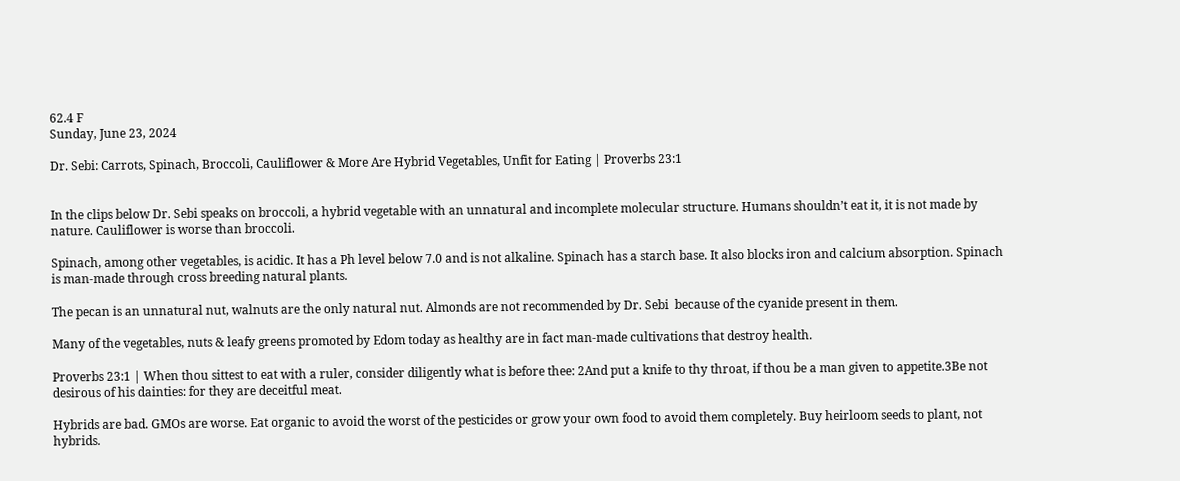62.4 F
Sunday, June 23, 2024

Dr. Sebi: Carrots, Spinach, Broccoli, Cauliflower & More Are Hybrid Vegetables, Unfit for Eating | Proverbs 23:1


In the clips below Dr. Sebi speaks on broccoli, a hybrid vegetable with an unnatural and incomplete molecular structure. Humans shouldn’t eat it, it is not made by nature. Cauliflower is worse than broccoli.

Spinach, among other vegetables, is acidic. It has a Ph level below 7.0 and is not alkaline. Spinach has a starch base. It also blocks iron and calcium absorption. Spinach is man-made through cross breeding natural plants.

The pecan is an unnatural nut, walnuts are the only natural nut. Almonds are not recommended by Dr. Sebi  because of the cyanide present in them.

Many of the vegetables, nuts & leafy greens promoted by Edom today as healthy are in fact man-made cultivations that destroy health.

Proverbs 23:1 | When thou sittest to eat with a ruler, consider diligently what is before thee: 2And put a knife to thy throat, if thou be a man given to appetite.3Be not desirous of his dainties: for they are deceitful meat.

Hybrids are bad. GMOs are worse. Eat organic to avoid the worst of the pesticides or grow your own food to avoid them completely. Buy heirloom seeds to plant, not hybrids.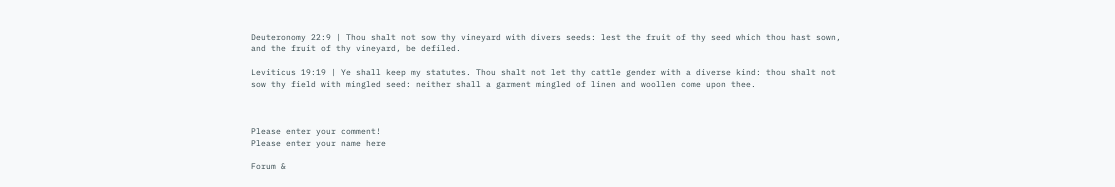Deuteronomy 22:9 | Thou shalt not sow thy vineyard with divers seeds: lest the fruit of thy seed which thou hast sown, and the fruit of thy vineyard, be defiled.

Leviticus 19:19 | Ye shall keep my statutes. Thou shalt not let thy cattle gender with a diverse kind: thou shalt not sow thy field with mingled seed: neither shall a garment mingled of linen and woollen come upon thee.



Please enter your comment!
Please enter your name here

Forum &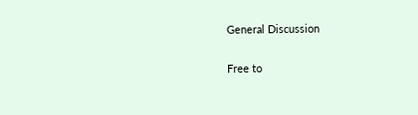General Discussion

Free to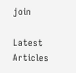join

Latest Articles